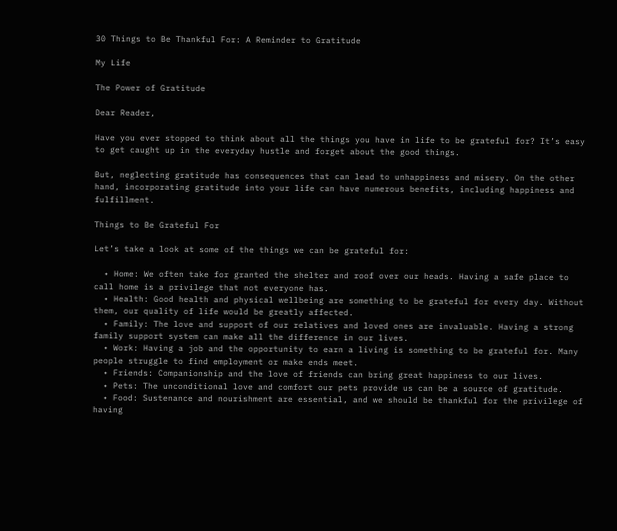30 Things to Be Thankful For: A Reminder to Gratitude

My Life

The Power of Gratitude

Dear Reader,

Have you ever stopped to think about all the things you have in life to be grateful for? It’s easy to get caught up in the everyday hustle and forget about the good things.

But, neglecting gratitude has consequences that can lead to unhappiness and misery. On the other hand, incorporating gratitude into your life can have numerous benefits, including happiness and fulfillment.

Things to Be Grateful For

Let’s take a look at some of the things we can be grateful for:

  • Home: We often take for granted the shelter and roof over our heads. Having a safe place to call home is a privilege that not everyone has.
  • Health: Good health and physical wellbeing are something to be grateful for every day. Without them, our quality of life would be greatly affected.
  • Family: The love and support of our relatives and loved ones are invaluable. Having a strong family support system can make all the difference in our lives.
  • Work: Having a job and the opportunity to earn a living is something to be grateful for. Many people struggle to find employment or make ends meet.
  • Friends: Companionship and the love of friends can bring great happiness to our lives.
  • Pets: The unconditional love and comfort our pets provide us can be a source of gratitude.
  • Food: Sustenance and nourishment are essential, and we should be thankful for the privilege of having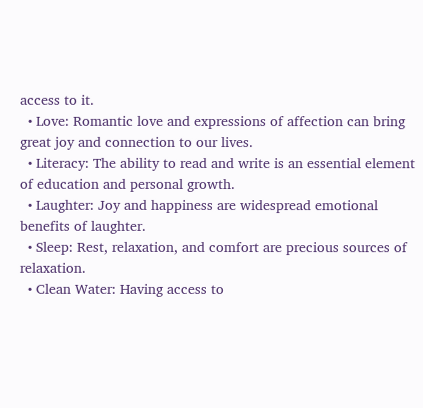access to it.
  • Love: Romantic love and expressions of affection can bring great joy and connection to our lives.
  • Literacy: The ability to read and write is an essential element of education and personal growth.
  • Laughter: Joy and happiness are widespread emotional benefits of laughter.
  • Sleep: Rest, relaxation, and comfort are precious sources of relaxation.
  • Clean Water: Having access to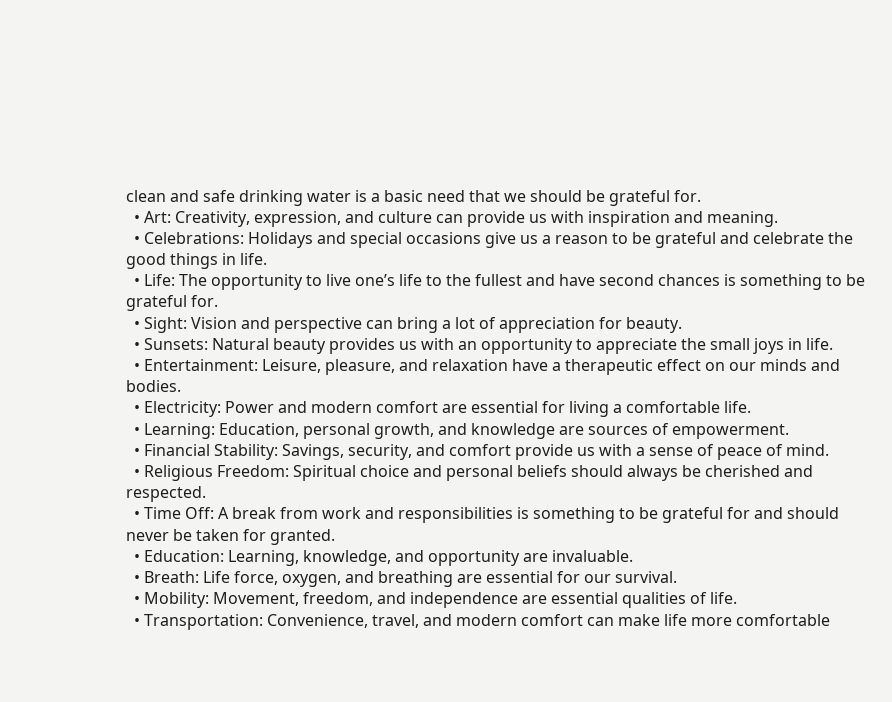clean and safe drinking water is a basic need that we should be grateful for.
  • Art: Creativity, expression, and culture can provide us with inspiration and meaning.
  • Celebrations: Holidays and special occasions give us a reason to be grateful and celebrate the good things in life.
  • Life: The opportunity to live one’s life to the fullest and have second chances is something to be grateful for.
  • Sight: Vision and perspective can bring a lot of appreciation for beauty.
  • Sunsets: Natural beauty provides us with an opportunity to appreciate the small joys in life.
  • Entertainment: Leisure, pleasure, and relaxation have a therapeutic effect on our minds and bodies.
  • Electricity: Power and modern comfort are essential for living a comfortable life.
  • Learning: Education, personal growth, and knowledge are sources of empowerment.
  • Financial Stability: Savings, security, and comfort provide us with a sense of peace of mind.
  • Religious Freedom: Spiritual choice and personal beliefs should always be cherished and respected.
  • Time Off: A break from work and responsibilities is something to be grateful for and should never be taken for granted.
  • Education: Learning, knowledge, and opportunity are invaluable.
  • Breath: Life force, oxygen, and breathing are essential for our survival.
  • Mobility: Movement, freedom, and independence are essential qualities of life.
  • Transportation: Convenience, travel, and modern comfort can make life more comfortable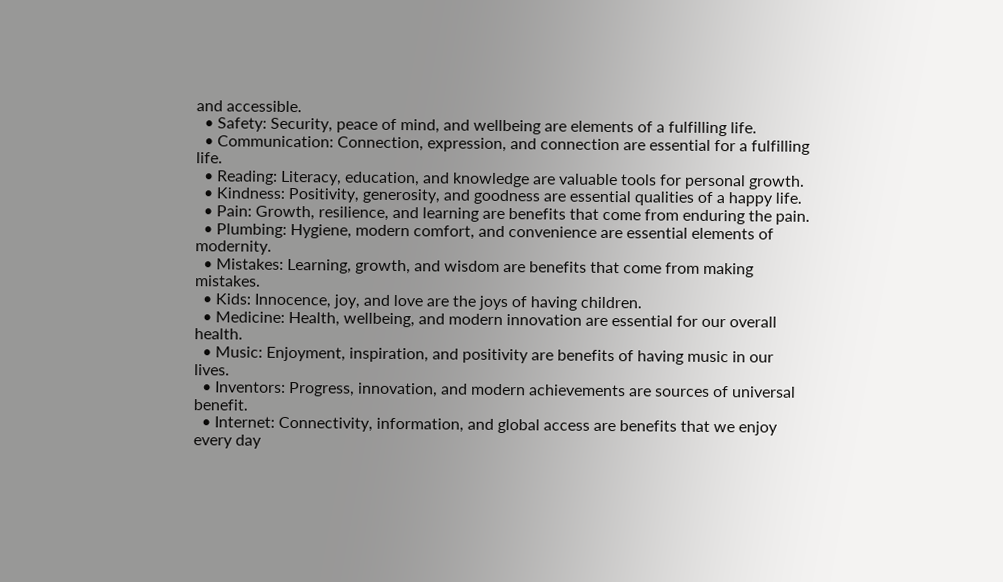and accessible.
  • Safety: Security, peace of mind, and wellbeing are elements of a fulfilling life.
  • Communication: Connection, expression, and connection are essential for a fulfilling life.
  • Reading: Literacy, education, and knowledge are valuable tools for personal growth.
  • Kindness: Positivity, generosity, and goodness are essential qualities of a happy life.
  • Pain: Growth, resilience, and learning are benefits that come from enduring the pain.
  • Plumbing: Hygiene, modern comfort, and convenience are essential elements of modernity.
  • Mistakes: Learning, growth, and wisdom are benefits that come from making mistakes.
  • Kids: Innocence, joy, and love are the joys of having children.
  • Medicine: Health, wellbeing, and modern innovation are essential for our overall health.
  • Music: Enjoyment, inspiration, and positivity are benefits of having music in our lives.
  • Inventors: Progress, innovation, and modern achievements are sources of universal benefit.
  • Internet: Connectivity, information, and global access are benefits that we enjoy every day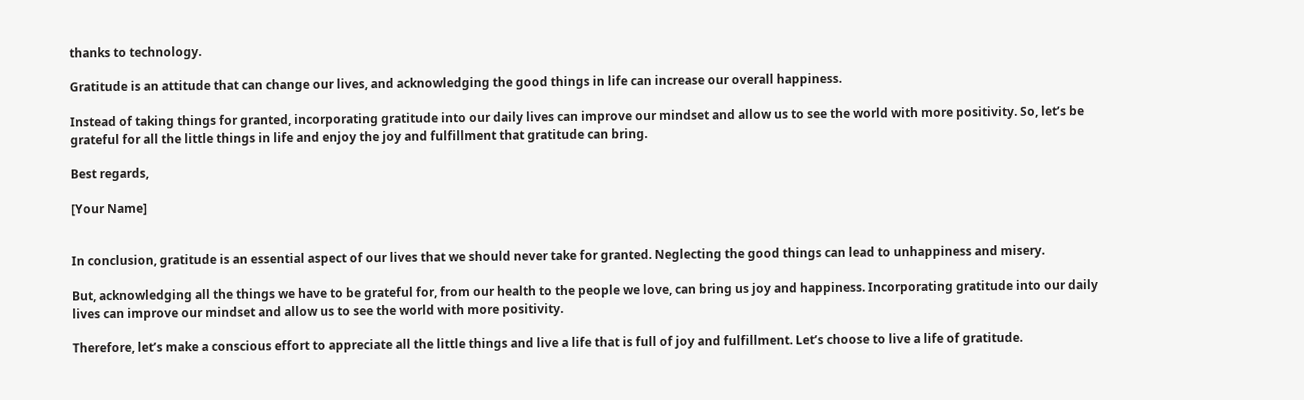thanks to technology.

Gratitude is an attitude that can change our lives, and acknowledging the good things in life can increase our overall happiness.

Instead of taking things for granted, incorporating gratitude into our daily lives can improve our mindset and allow us to see the world with more positivity. So, let’s be grateful for all the little things in life and enjoy the joy and fulfillment that gratitude can bring.

Best regards,

[Your Name]


In conclusion, gratitude is an essential aspect of our lives that we should never take for granted. Neglecting the good things can lead to unhappiness and misery.

But, acknowledging all the things we have to be grateful for, from our health to the people we love, can bring us joy and happiness. Incorporating gratitude into our daily lives can improve our mindset and allow us to see the world with more positivity.

Therefore, let’s make a conscious effort to appreciate all the little things and live a life that is full of joy and fulfillment. Let’s choose to live a life of gratitude.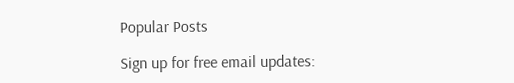Popular Posts

Sign up for free email updates: